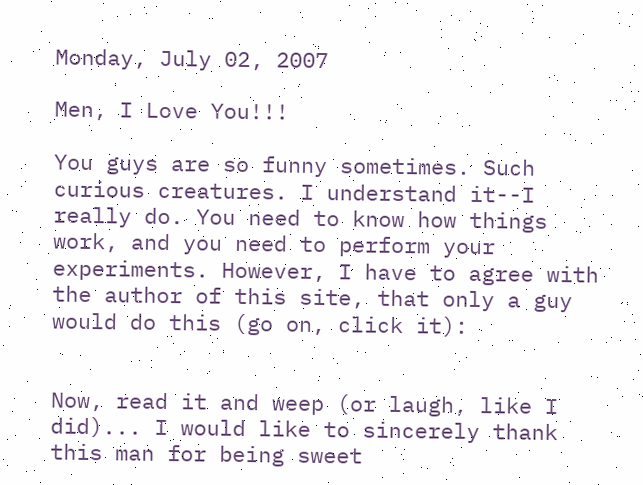Monday, July 02, 2007

Men, I Love You!!!

You guys are so funny sometimes. Such curious creatures. I understand it--I really do. You need to know how things work, and you need to perform your experiments. However, I have to agree with the author of this site, that only a guy would do this (go on, click it):


Now, read it and weep (or laugh, like I did)... I would like to sincerely thank this man for being sweet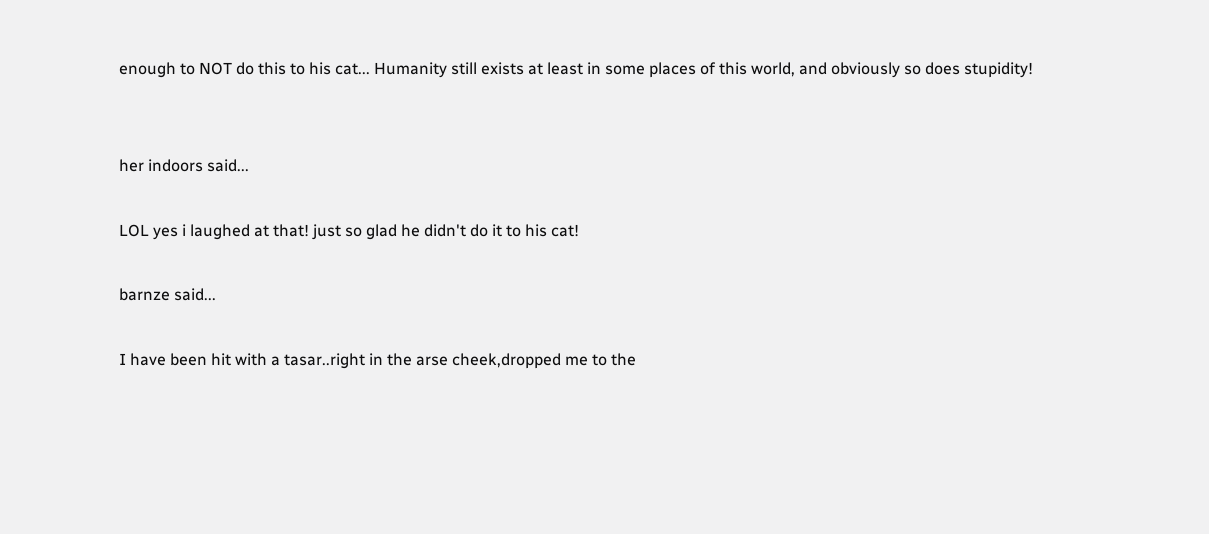enough to NOT do this to his cat... Humanity still exists at least in some places of this world, and obviously so does stupidity!


her indoors said...

LOL yes i laughed at that! just so glad he didn't do it to his cat!

barnze said...

I have been hit with a tasar..right in the arse cheek,dropped me to the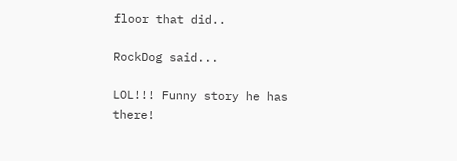floor that did..

RockDog said...

LOL!!! Funny story he has there!